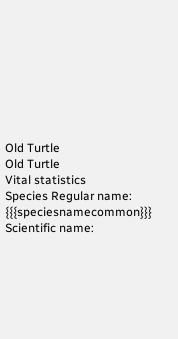Old Turtle
Old Turtle
Vital statistics
Species Regular name: {{{speciesnamecommon}}}
Scientific name: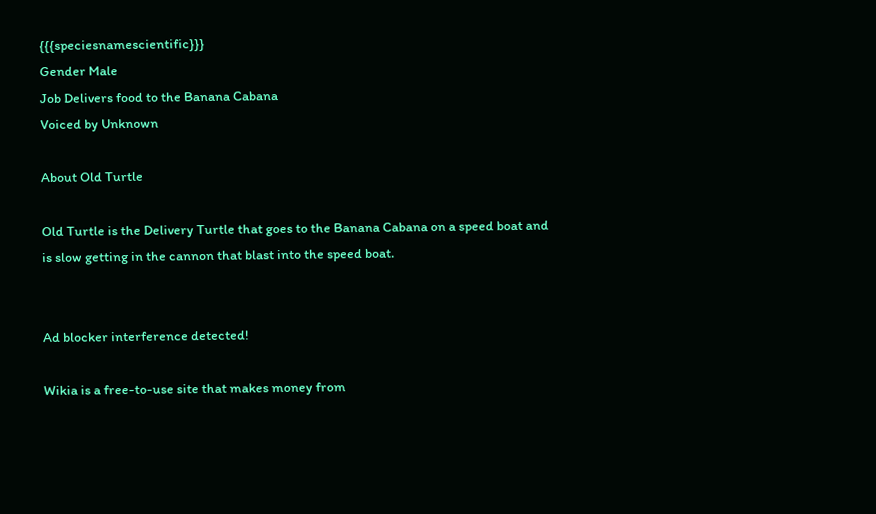{{{speciesnamescientific}}}
Gender Male
Job Delivers food to the Banana Cabana
Voiced by Unknown

About Old Turtle

Old Turtle is the Delivery Turtle that goes to the Banana Cabana on a speed boat and is slow getting in the cannon that blast into the speed boat.


Ad blocker interference detected!

Wikia is a free-to-use site that makes money from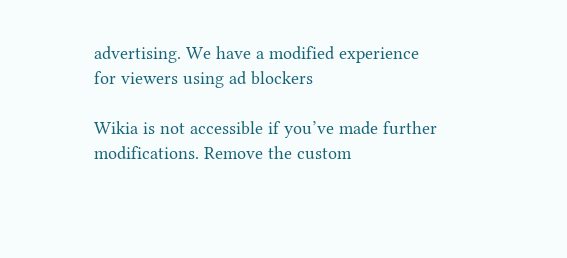advertising. We have a modified experience for viewers using ad blockers

Wikia is not accessible if you’ve made further modifications. Remove the custom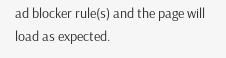ad blocker rule(s) and the page will load as expected.